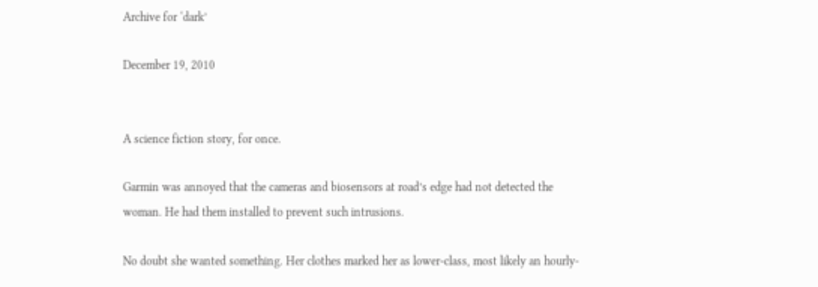Archive for ‘dark’

December 19, 2010


A science fiction story, for once.

Garmin was annoyed that the cameras and biosensors at road’s edge had not detected the woman. He had them installed to prevent such intrusions.

No doubt she wanted something. Her clothes marked her as lower-class, most likely an hourly-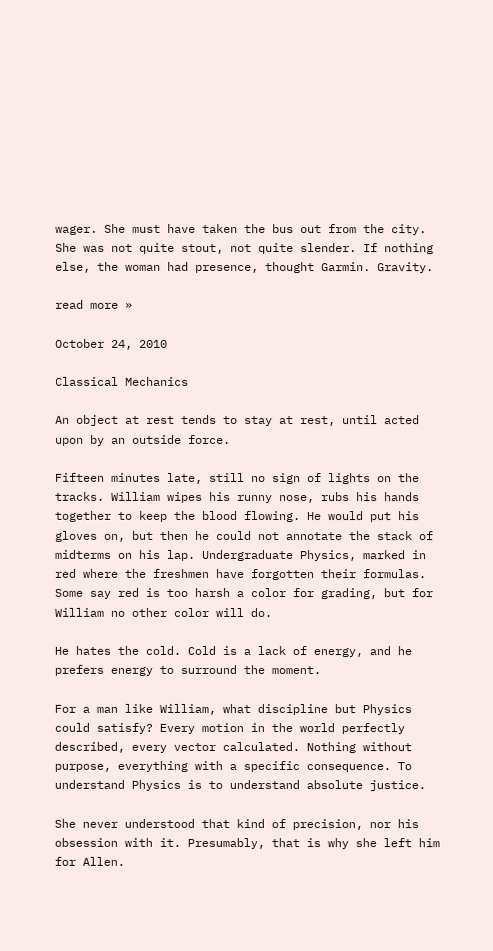wager. She must have taken the bus out from the city. She was not quite stout, not quite slender. If nothing else, the woman had presence, thought Garmin. Gravity.

read more »

October 24, 2010

Classical Mechanics

An object at rest tends to stay at rest, until acted upon by an outside force.

Fifteen minutes late, still no sign of lights on the tracks. William wipes his runny nose, rubs his hands together to keep the blood flowing. He would put his gloves on, but then he could not annotate the stack of midterms on his lap. Undergraduate Physics, marked in red where the freshmen have forgotten their formulas. Some say red is too harsh a color for grading, but for William no other color will do.

He hates the cold. Cold is a lack of energy, and he prefers energy to surround the moment.

For a man like William, what discipline but Physics could satisfy? Every motion in the world perfectly described, every vector calculated. Nothing without purpose, everything with a specific consequence. To understand Physics is to understand absolute justice.

She never understood that kind of precision, nor his obsession with it. Presumably, that is why she left him for Allen.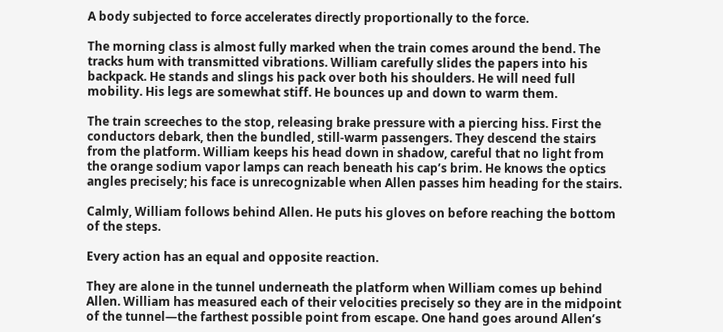A body subjected to force accelerates directly proportionally to the force.

The morning class is almost fully marked when the train comes around the bend. The tracks hum with transmitted vibrations. William carefully slides the papers into his backpack. He stands and slings his pack over both his shoulders. He will need full mobility. His legs are somewhat stiff. He bounces up and down to warm them.

The train screeches to the stop, releasing brake pressure with a piercing hiss. First the conductors debark, then the bundled, still-warm passengers. They descend the stairs from the platform. William keeps his head down in shadow, careful that no light from the orange sodium vapor lamps can reach beneath his cap’s brim. He knows the optics angles precisely; his face is unrecognizable when Allen passes him heading for the stairs.

Calmly, William follows behind Allen. He puts his gloves on before reaching the bottom of the steps.

Every action has an equal and opposite reaction.

They are alone in the tunnel underneath the platform when William comes up behind Allen. William has measured each of their velocities precisely so they are in the midpoint of the tunnel—the farthest possible point from escape. One hand goes around Allen’s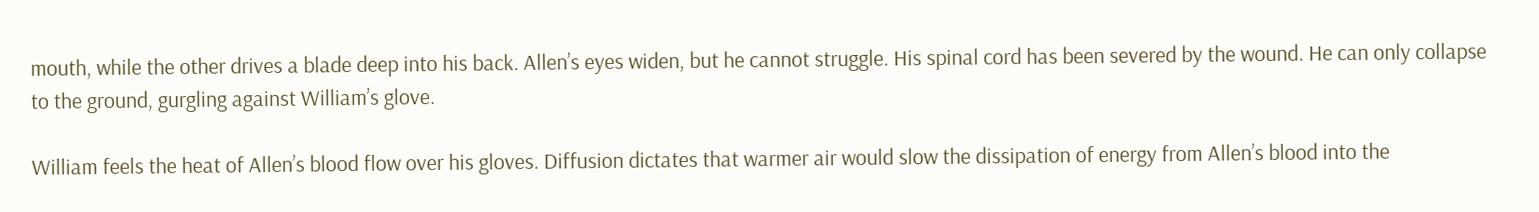mouth, while the other drives a blade deep into his back. Allen’s eyes widen, but he cannot struggle. His spinal cord has been severed by the wound. He can only collapse to the ground, gurgling against William’s glove.

William feels the heat of Allen’s blood flow over his gloves. Diffusion dictates that warmer air would slow the dissipation of energy from Allen’s blood into the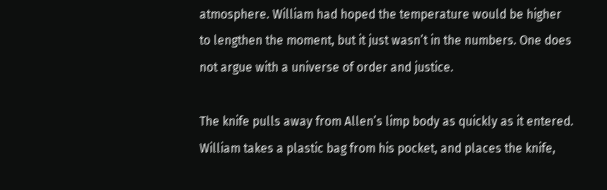atmosphere. William had hoped the temperature would be higher to lengthen the moment, but it just wasn’t in the numbers. One does not argue with a universe of order and justice.

The knife pulls away from Allen’s limp body as quickly as it entered. William takes a plastic bag from his pocket, and places the knife,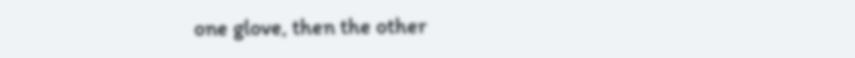one glove, then the other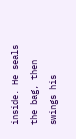inside. He seals the bag, then swings his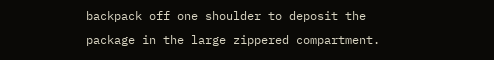backpack off one shoulder to deposit the package in the large zippered compartment.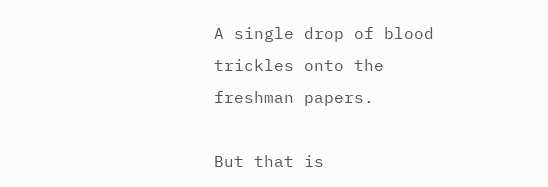A single drop of blood trickles onto the freshman papers.

But that is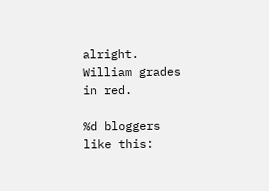alright. William grades in red.

%d bloggers like this: